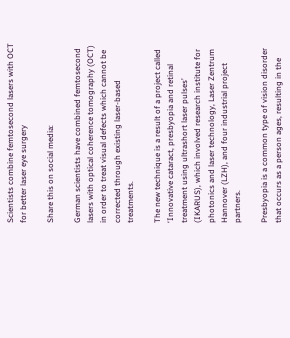Scientists combine femtosecond lasers with OCT for better laser eye surgery

Share this on social media:

German scientists have combined femtosecond lasers with optical coherence tomography (OCT) in order to treat visual defects which cannot be corrected through existing laser-based treatments.

The new technique is a result of a project called ‘Innovative cataract, presbyopia and retinal treatment using ultrashort laser pulses’ (IKARUS), which involved research institute for photonics and laser technology, Laser Zentrum Hannover (LZH), and four industrial project partners.

Presbyopia is a common type of vision disorder that occurs as a person ages, resulting in the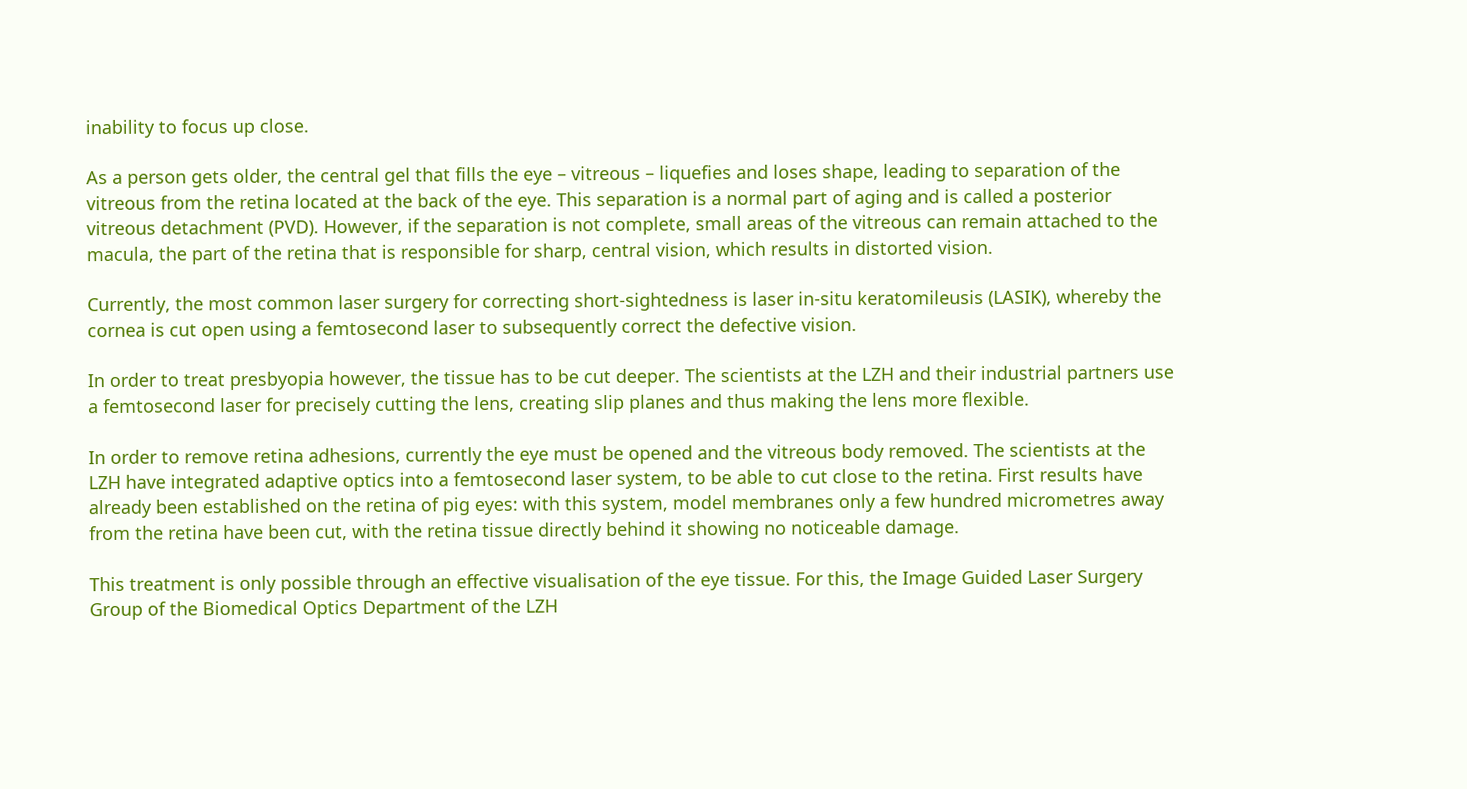inability to focus up close.

As a person gets older, the central gel that fills the eye – vitreous – liquefies and loses shape, leading to separation of the vitreous from the retina located at the back of the eye. This separation is a normal part of aging and is called a posterior vitreous detachment (PVD). However, if the separation is not complete, small areas of the vitreous can remain attached to the macula, the part of the retina that is responsible for sharp, central vision, which results in distorted vision.

Currently, the most common laser surgery for correcting short-sightedness is laser in-situ keratomileusis (LASIK), whereby the cornea is cut open using a femtosecond laser to subsequently correct the defective vision.

In order to treat presbyopia however, the tissue has to be cut deeper. The scientists at the LZH and their industrial partners use a femtosecond laser for precisely cutting the lens, creating slip planes and thus making the lens more flexible.

In order to remove retina adhesions, currently the eye must be opened and the vitreous body removed. The scientists at the LZH have integrated adaptive optics into a femtosecond laser system, to be able to cut close to the retina. First results have already been established on the retina of pig eyes: with this system, model membranes only a few hundred micrometres away from the retina have been cut, with the retina tissue directly behind it showing no noticeable damage.

This treatment is only possible through an effective visualisation of the eye tissue. For this, the Image Guided Laser Surgery Group of the Biomedical Optics Department of the LZH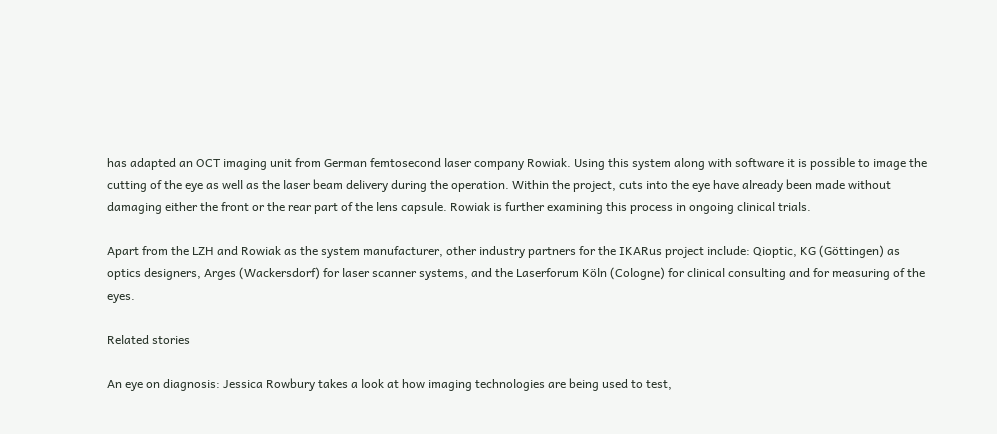has adapted an OCT imaging unit from German femtosecond laser company Rowiak. Using this system along with software it is possible to image the cutting of the eye as well as the laser beam delivery during the operation. Within the project, cuts into the eye have already been made without damaging either the front or the rear part of the lens capsule. Rowiak is further examining this process in ongoing clinical trials.

Apart from the LZH and Rowiak as the system manufacturer, other industry partners for the IKARus project include: Qioptic, KG (Göttingen) as optics designers, Arges (Wackersdorf) for laser scanner systems, and the Laserforum Köln (Cologne) for clinical consulting and for measuring of the eyes.

Related stories

An eye on diagnosis: Jessica Rowbury takes a look at how imaging technologies are being used to test,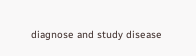diagnose and study disease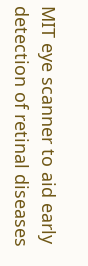MIT eye scanner to aid early detection of retinal diseases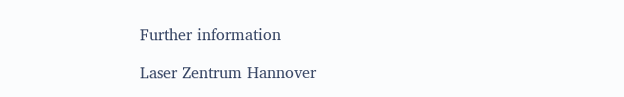Further information

Laser Zentrum Hannover